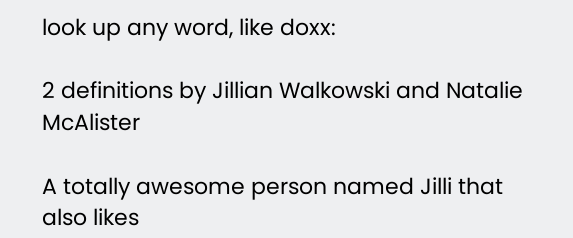look up any word, like doxx:

2 definitions by Jillian Walkowski and Natalie McAlister

A totally awesome person named Jilli that also likes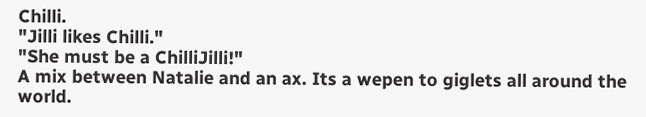Chilli.
"Jilli likes Chilli."
"She must be a ChilliJilli!"
A mix between Natalie and an ax. Its a wepen to giglets all around the world.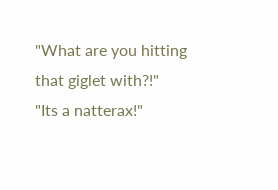"What are you hitting that giglet with?!"
"Its a natterax!"